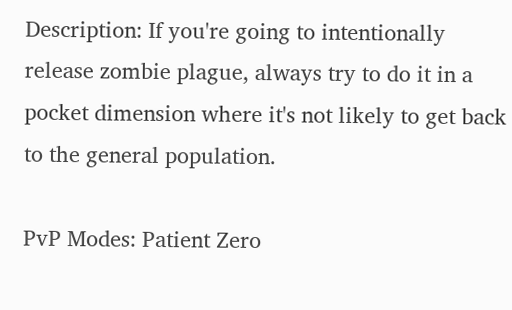Description: If you're going to intentionally release zombie plague, always try to do it in a pocket dimension where it's not likely to get back to the general population.

PvP Modes: Patient Zero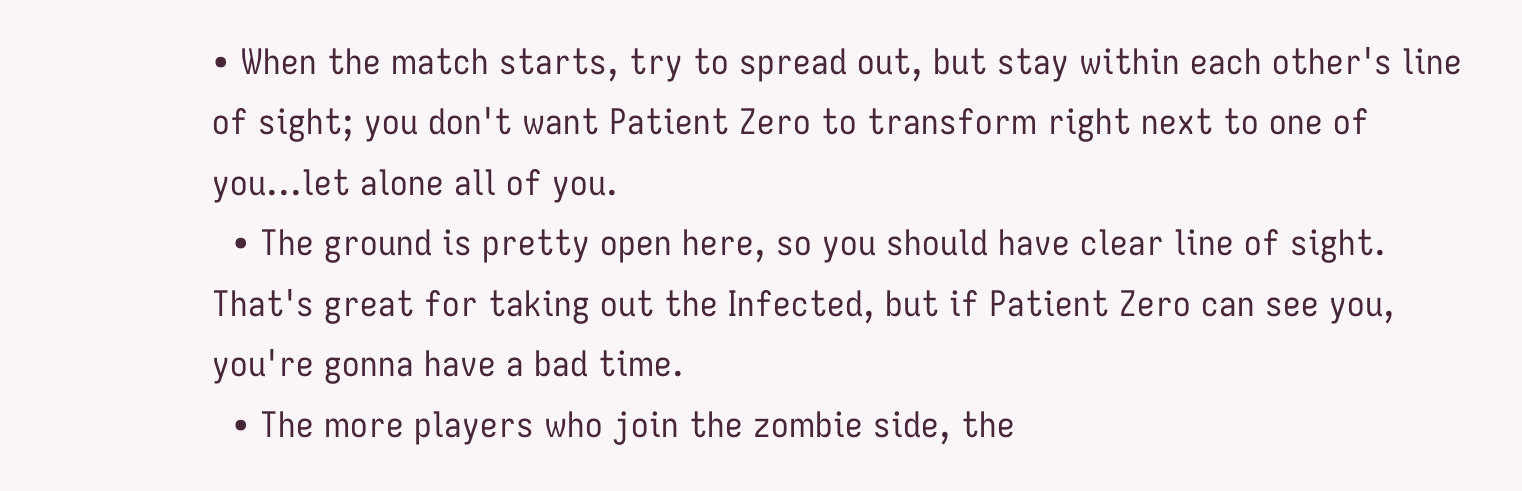• When the match starts, try to spread out, but stay within each other's line of sight; you don't want Patient Zero to transform right next to one of you...let alone all of you.
  • The ground is pretty open here, so you should have clear line of sight. That's great for taking out the Infected, but if Patient Zero can see you, you're gonna have a bad time.
  • The more players who join the zombie side, the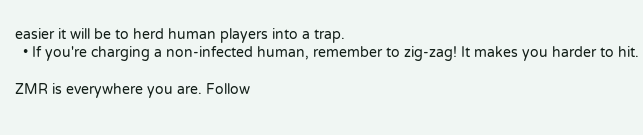easier it will be to herd human players into a trap.
  • If you're charging a non-infected human, remember to zig-zag! It makes you harder to hit.

ZMR is everywhere you are. Follow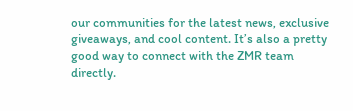our communities for the latest news, exclusive giveaways, and cool content. It’s also a pretty good way to connect with the ZMR team directly.